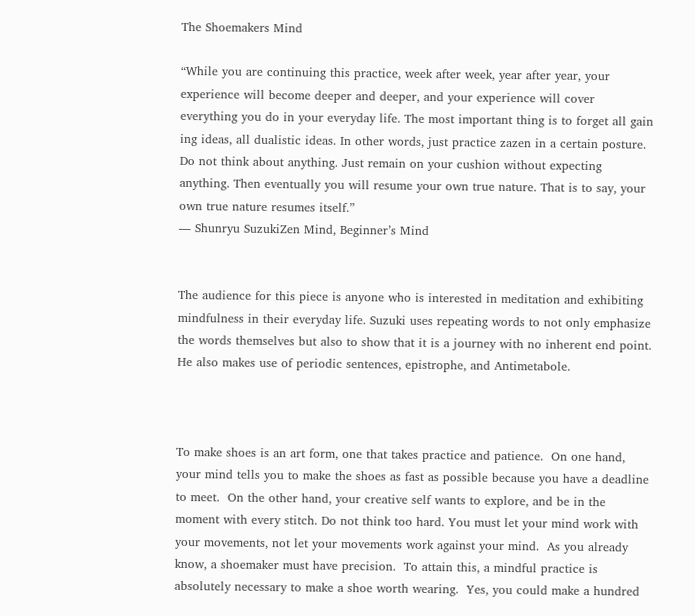The Shoemakers Mind

“While you are continuing this practice, week after week, year after year, your experience will become deeper and deeper, and your experience will cover everything you do in your everyday life. The most important thing is to forget all gain
ing ideas, all dualistic ideas. In other words, just practice zazen in a certain posture. Do not think about anything. Just remain on your cushion without expecting anything. Then eventually you will resume your own true nature. That is to say, your own true nature resumes itself.”
― Shunryu SuzukiZen Mind, Beginner’s Mind


The audience for this piece is anyone who is interested in meditation and exhibiting mindfulness in their everyday life. Suzuki uses repeating words to not only emphasize the words themselves but also to show that it is a journey with no inherent end point. He also makes use of periodic sentences, epistrophe, and Antimetabole.



To make shoes is an art form, one that takes practice and patience.  On one hand, your mind tells you to make the shoes as fast as possible because you have a deadline to meet.  On the other hand, your creative self wants to explore, and be in the moment with every stitch. Do not think too hard. You must let your mind work with your movements, not let your movements work against your mind.  As you already know, a shoemaker must have precision.  To attain this, a mindful practice is absolutely necessary to make a shoe worth wearing.  Yes, you could make a hundred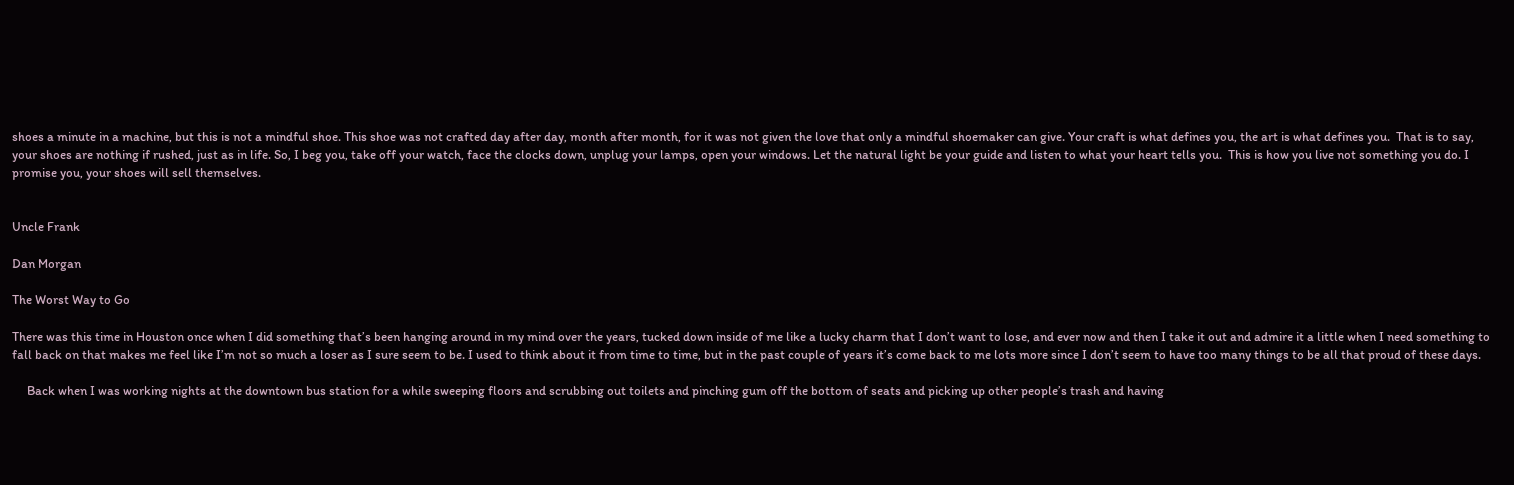shoes a minute in a machine, but this is not a mindful shoe. This shoe was not crafted day after day, month after month, for it was not given the love that only a mindful shoemaker can give. Your craft is what defines you, the art is what defines you.  That is to say, your shoes are nothing if rushed, just as in life. So, I beg you, take off your watch, face the clocks down, unplug your lamps, open your windows. Let the natural light be your guide and listen to what your heart tells you.  This is how you live not something you do. I promise you, your shoes will sell themselves.


Uncle Frank

Dan Morgan

The Worst Way to Go

There was this time in Houston once when I did something that’s been hanging around in my mind over the years, tucked down inside of me like a lucky charm that I don’t want to lose, and ever now and then I take it out and admire it a little when I need something to fall back on that makes me feel like I’m not so much a loser as I sure seem to be. I used to think about it from time to time, but in the past couple of years it’s come back to me lots more since I don’t seem to have too many things to be all that proud of these days.

     Back when I was working nights at the downtown bus station for a while sweeping floors and scrubbing out toilets and pinching gum off the bottom of seats and picking up other people’s trash and having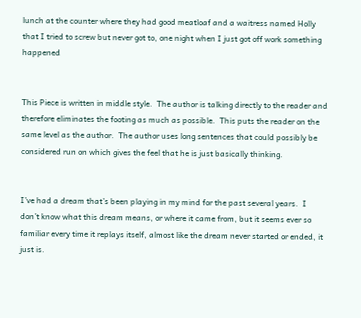lunch at the counter where they had good meatloaf and a waitress named Holly that I tried to screw but never got to, one night when I just got off work something happened


This Piece is written in middle style.  The author is talking directly to the reader and therefore eliminates the footing as much as possible.  This puts the reader on the same level as the author.  The author uses long sentences that could possibly be considered run on which gives the feel that he is just basically thinking.


I’ve had a dream that’s been playing in my mind for the past several years.  I don’t know what this dream means, or where it came from, but it seems ever so familiar every time it replays itself, almost like the dream never started or ended, it just is.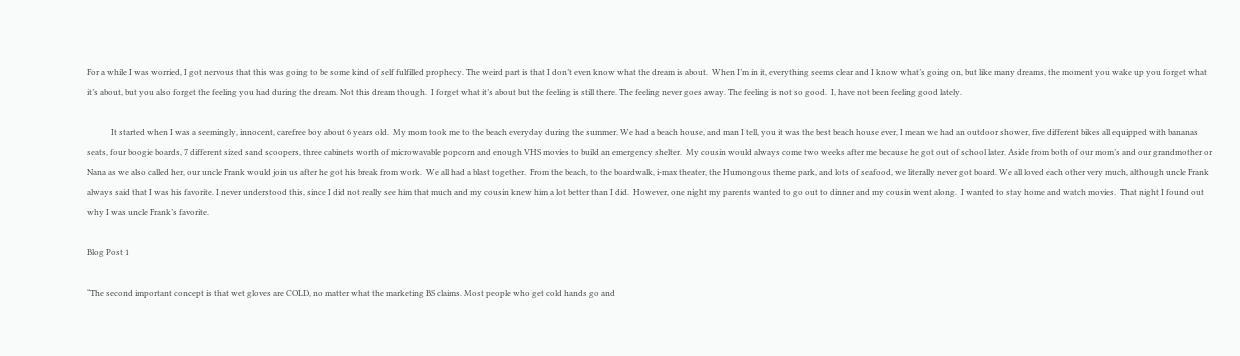For a while I was worried, I got nervous that this was going to be some kind of self fulfilled prophecy. The weird part is that I don’t even know what the dream is about.  When I’m in it, everything seems clear and I know what’s going on, but like many dreams, the moment you wake up you forget what it’s about, but you also forget the feeling you had during the dream. Not this dream though.  I forget what it’s about but the feeling is still there. The feeling never goes away. The feeling is not so good.  I, have not been feeling good lately.

            It started when I was a seemingly, innocent, carefree boy about 6 years old.  My mom took me to the beach everyday during the summer. We had a beach house, and man I tell, you it was the best beach house ever, I mean we had an outdoor shower, five different bikes all equipped with bananas seats, four boogie boards, 7 different sized sand scoopers, three cabinets worth of microwavable popcorn and enough VHS movies to build an emergency shelter.  My cousin would always come two weeks after me because he got out of school later. Aside from both of our mom’s and our grandmother or Nana as we also called her, our uncle Frank would join us after he got his break from work.  We all had a blast together.  From the beach, to the boardwalk, i-max theater, the Humongous theme park, and lots of seafood, we literally never got board. We all loved each other very much, although uncle Frank always said that I was his favorite. I never understood this, since I did not really see him that much and my cousin knew him a lot better than I did.  However, one night my parents wanted to go out to dinner and my cousin went along.  I wanted to stay home and watch movies.  That night I found out why I was uncle Frank’s favorite.

Blog Post 1

“The second important concept is that wet gloves are COLD, no matter what the marketing BS claims. Most people who get cold hands go and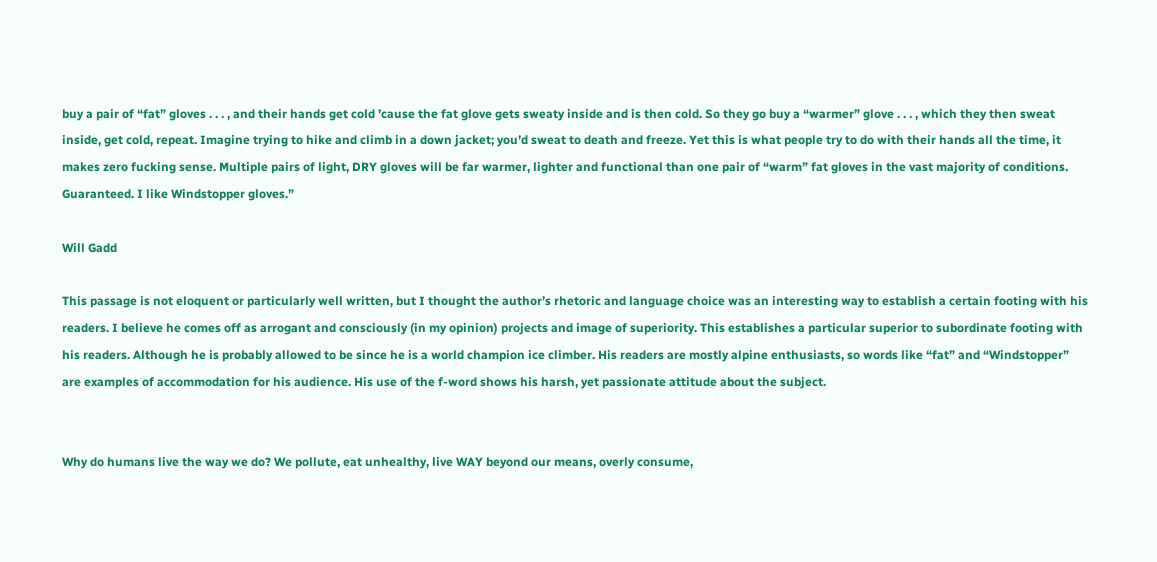buy a pair of “fat” gloves . . . , and their hands get cold ’cause the fat glove gets sweaty inside and is then cold. So they go buy a “warmer” glove . . . , which they then sweat inside, get cold, repeat. Imagine trying to hike and climb in a down jacket; you’d sweat to death and freeze. Yet this is what people try to do with their hands all the time, it makes zero fucking sense. Multiple pairs of light, DRY gloves will be far warmer, lighter and functional than one pair of “warm” fat gloves in the vast majority of conditions. Guaranteed. I like Windstopper gloves.”

Will Gadd

This passage is not eloquent or particularly well written, but I thought the author’s rhetoric and language choice was an interesting way to establish a certain footing with his readers. I believe he comes off as arrogant and consciously (in my opinion) projects and image of superiority. This establishes a particular superior to subordinate footing with his readers. Although he is probably allowed to be since he is a world champion ice climber. His readers are mostly alpine enthusiasts, so words like “fat” and “Windstopper” are examples of accommodation for his audience. His use of the f-word shows his harsh, yet passionate attitude about the subject.


Why do humans live the way we do? We pollute, eat unhealthy, live WAY beyond our means, overly consume,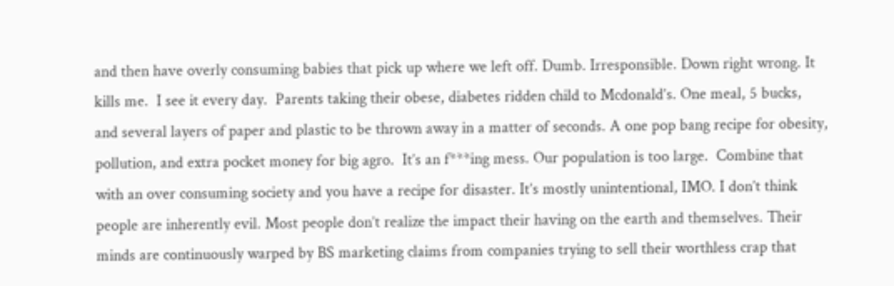and then have overly consuming babies that pick up where we left off. Dumb. Irresponsible. Down right wrong. It kills me.  I see it every day.  Parents taking their obese, diabetes ridden child to Mcdonald’s. One meal, 5 bucks, and several layers of paper and plastic to be thrown away in a matter of seconds. A one pop bang recipe for obesity, pollution, and extra pocket money for big agro.  It’s an f***ing mess. Our population is too large.  Combine that with an over consuming society and you have a recipe for disaster. It’s mostly unintentional, IMO. I don’t think people are inherently evil. Most people don’t realize the impact their having on the earth and themselves. Their minds are continuously warped by BS marketing claims from companies trying to sell their worthless crap that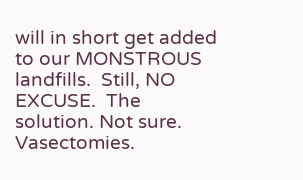will in short get added to our MONSTROUS landfills.  Still, NO EXCUSE.  The solution. Not sure. Vasectomies.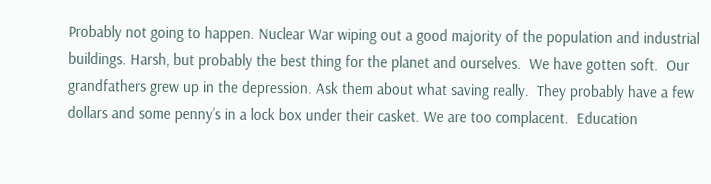Probably not going to happen. Nuclear War wiping out a good majority of the population and industrial buildings. Harsh, but probably the best thing for the planet and ourselves.  We have gotten soft.  Our grandfathers grew up in the depression. Ask them about what saving really.  They probably have a few dollars and some penny’s in a lock box under their casket. We are too complacent.  Education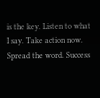is the key. Listen to what I say. Take action now. Spread the word. Success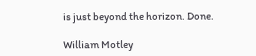is just beyond the horizon. Done.

William Motley